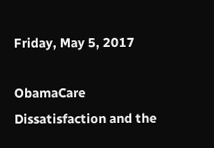Friday, May 5, 2017

ObamaCare Dissatisfaction and the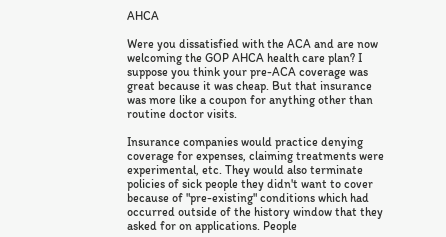AHCA

Were you dissatisfied with the ACA and are now welcoming the GOP AHCA health care plan? I suppose you think your pre-ACA coverage was great because it was cheap. But that insurance was more like a coupon for anything other than routine doctor visits.

Insurance companies would practice denying coverage for expenses, claiming treatments were experimental, etc. They would also terminate policies of sick people they didn't want to cover because of "pre-existing" conditions which had occurred outside of the history window that they asked for on applications. People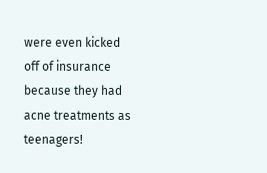were even kicked off of insurance because they had acne treatments as teenagers!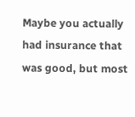Maybe you actually had insurance that was good, but most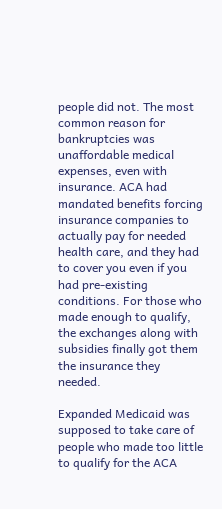people did not. The most common reason for bankruptcies was unaffordable medical expenses, even with insurance. ACA had mandated benefits forcing insurance companies to actually pay for needed health care, and they had to cover you even if you had pre-existing conditions. For those who made enough to qualify, the exchanges along with subsidies finally got them the insurance they needed.

Expanded Medicaid was supposed to take care of people who made too little to qualify for the ACA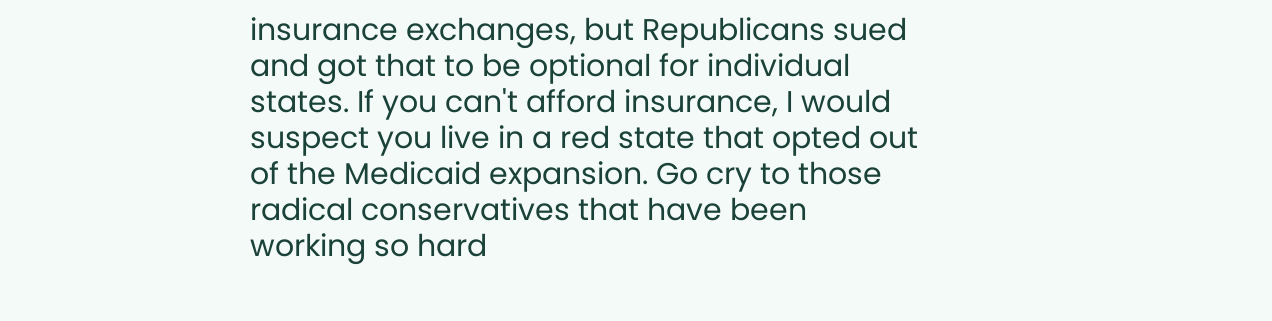insurance exchanges, but Republicans sued and got that to be optional for individual states. If you can't afford insurance, I would suspect you live in a red state that opted out of the Medicaid expansion. Go cry to those radical conservatives that have been working so hard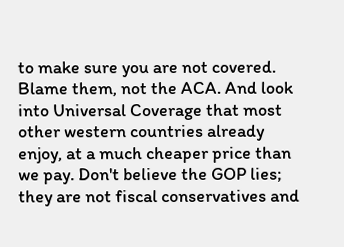to make sure you are not covered. Blame them, not the ACA. And look into Universal Coverage that most other western countries already enjoy, at a much cheaper price than we pay. Don't believe the GOP lies; they are not fiscal conservatives and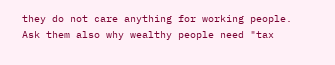they do not care anything for working people. Ask them also why wealthy people need "tax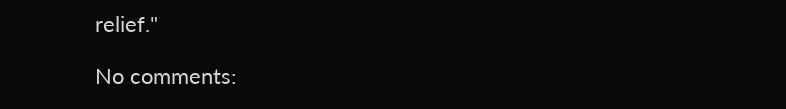relief."

No comments: